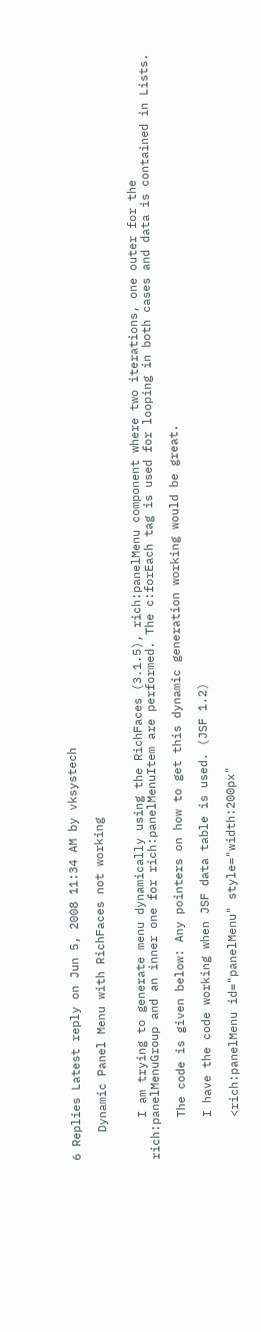6 Replies Latest reply on Jun 5, 2008 11:34 AM by vksystech

    Dynamic Panel Menu with RichFaces not working


      I am trying to generate menu dynamically using the RichFaces (3.1.5), rich:panelMenu component where two iterations, one outer for the rich:panelMenuGroup and an inner one for rich:panelMenuItem are performed. The c:forEach tag is used for looping in both cases and data is contained in Lists.

      The code is given below: Any pointers on how to get this dynamic generation working would be great.

      I have the code working when JSF data table is used. (JSF 1.2)

      <rich:panelMenu id="panelMenu" style="width:200px"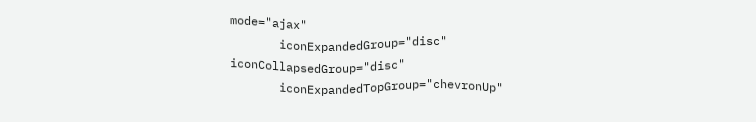mode="ajax"
       iconExpandedGroup="disc" iconCollapsedGroup="disc"
       iconExpandedTopGroup="chevronUp"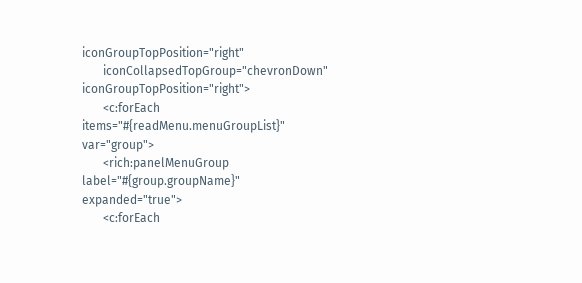iconGroupTopPosition="right"
       iconCollapsedTopGroup="chevronDown" iconGroupTopPosition="right">
       <c:forEach items="#{readMenu.menuGroupList}" var="group">
       <rich:panelMenuGroup label="#{group.groupName}" expanded="true">
       <c:forEach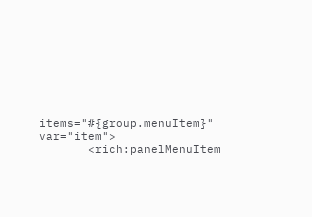items="#{group.menuItem}" var="item">
       <rich:panelMenuItem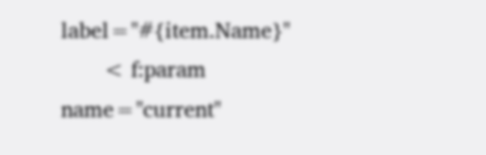label="#{item.Name}"
       < f:param name="current"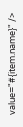value="#{item.name}" />